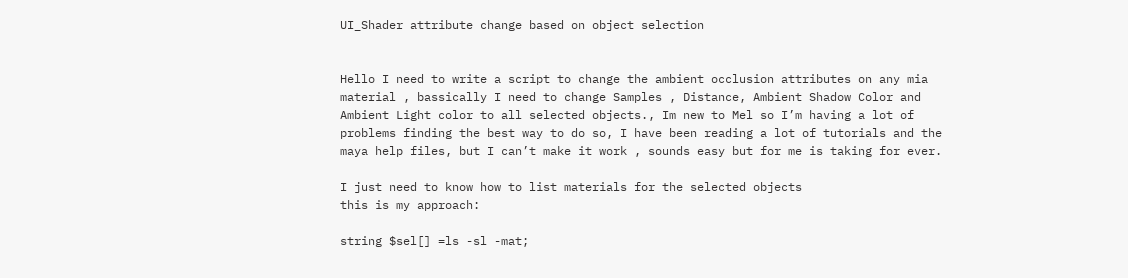UI_Shader attribute change based on object selection


Hello I need to write a script to change the ambient occlusion attributes on any mia material , bassically I need to change Samples , Distance, Ambient Shadow Color and Ambient Light color to all selected objects., Im new to Mel so I’m having a lot of problems finding the best way to do so, I have been reading a lot of tutorials and the maya help files, but I can’t make it work , sounds easy but for me is taking for ever.

I just need to know how to list materials for the selected objects
this is my approach:

string $sel[] =ls -sl -mat;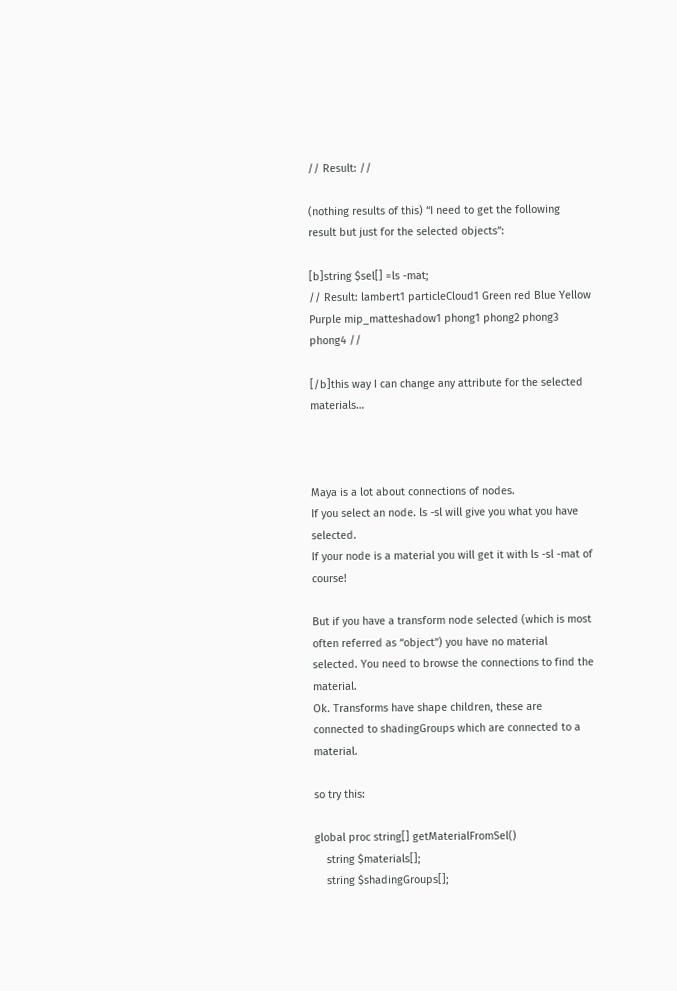// Result: //

(nothing results of this) “I need to get the following result but just for the selected objects”:

[b]string $sel[] =ls -mat;
// Result: lambert1 particleCloud1 Green red Blue Yellow Purple mip_matteshadow1 phong1 phong2 phong3 phong4 //

[/b]this way I can change any attribute for the selected materials…



Maya is a lot about connections of nodes.
If you select an node. ls -sl will give you what you have selected.
If your node is a material you will get it with ls -sl -mat of course!

But if you have a transform node selected (which is most often referred as “object”) you have no material selected. You need to browse the connections to find the material.
Ok. Transforms have shape children, these are connected to shadingGroups which are connected to a material.

so try this:

global proc string[] getMaterialFromSel()
    string $materials[];
    string $shadingGroups[];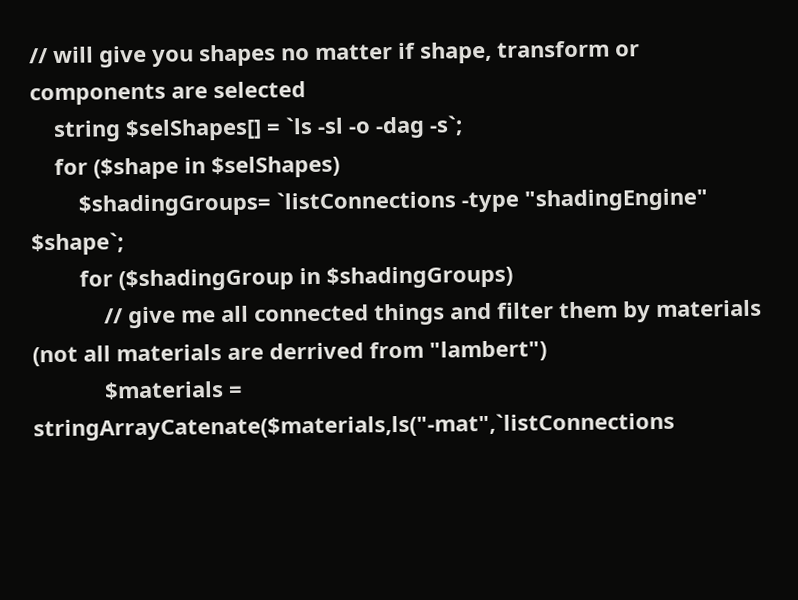// will give you shapes no matter if shape, transform or components are selected
    string $selShapes[] = `ls -sl -o -dag -s`;
    for ($shape in $selShapes)
        $shadingGroups= `listConnections -type "shadingEngine" $shape`;
        for ($shadingGroup in $shadingGroups)
            // give me all connected things and filter them by materials (not all materials are derrived from "lambert")
            $materials = stringArrayCatenate($materials,ls("-mat",`listConnections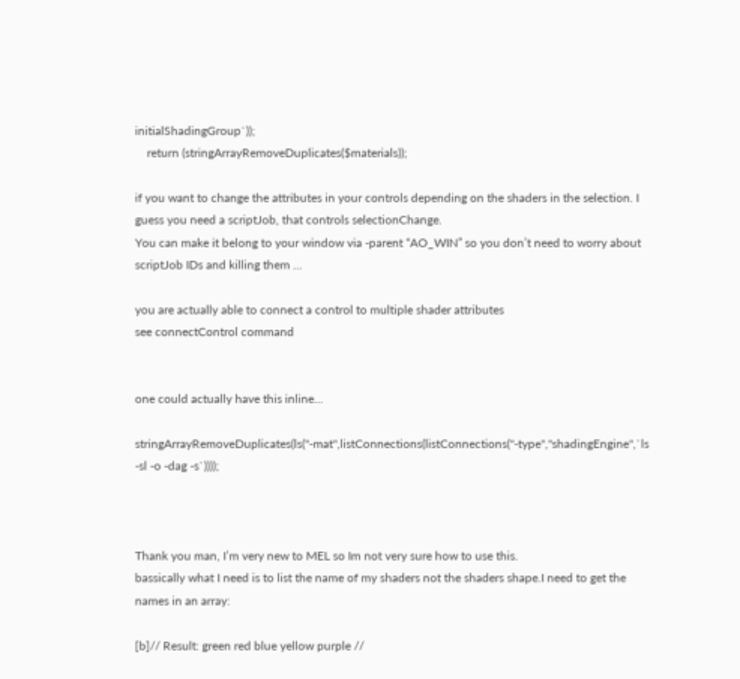initialShadingGroup`));
    return (stringArrayRemoveDuplicates($materials));

if you want to change the attributes in your controls depending on the shaders in the selection. I guess you need a scriptJob, that controls selectionChange.
You can make it belong to your window via -parent “AO_WIN” so you don’t need to worry about scriptJob IDs and killing them …

you are actually able to connect a control to multiple shader attributes
see connectControl command


one could actually have this inline…

stringArrayRemoveDuplicates(ls("-mat",listConnections(listConnections("-type","shadingEngine",`ls -sl -o -dag -s`))));



Thank you man, I’m very new to MEL so Im not very sure how to use this.
bassically what I need is to list the name of my shaders not the shaders shape.I need to get the names in an array:

[b]// Result: green red blue yellow purple //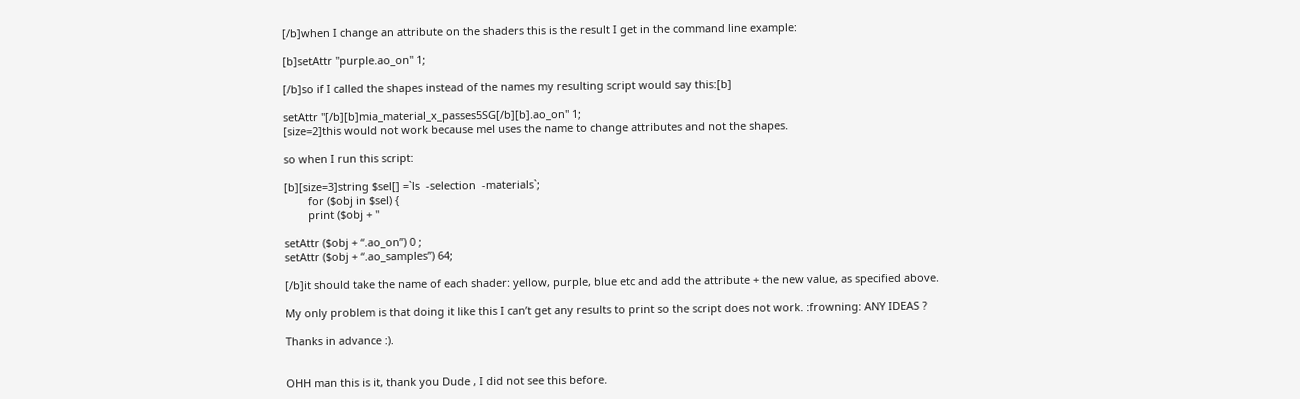[/b]when I change an attribute on the shaders this is the result I get in the command line example:

[b]setAttr "purple.ao_on" 1;

[/b]so if I called the shapes instead of the names my resulting script would say this:[b]

setAttr "[/b][b]mia_material_x_passes5SG[/b][b].ao_on" 1;
[size=2]this would not work because mel uses the name to change attributes and not the shapes.

so when I run this script:

[b][size=3]string $sel[] =`ls  -selection  -materials`;
        for ($obj in $sel) {
        print ($obj + "

setAttr ($obj + “.ao_on”) 0 ;
setAttr ($obj + “.ao_samples”) 64;

[/b]it should take the name of each shader: yellow, purple, blue etc and add the attribute + the new value, as specified above.

My only problem is that doing it like this I can’t get any results to print so the script does not work. :frowning: ANY IDEAS ?

Thanks in advance :).


OHH man this is it, thank you Dude , I did not see this before.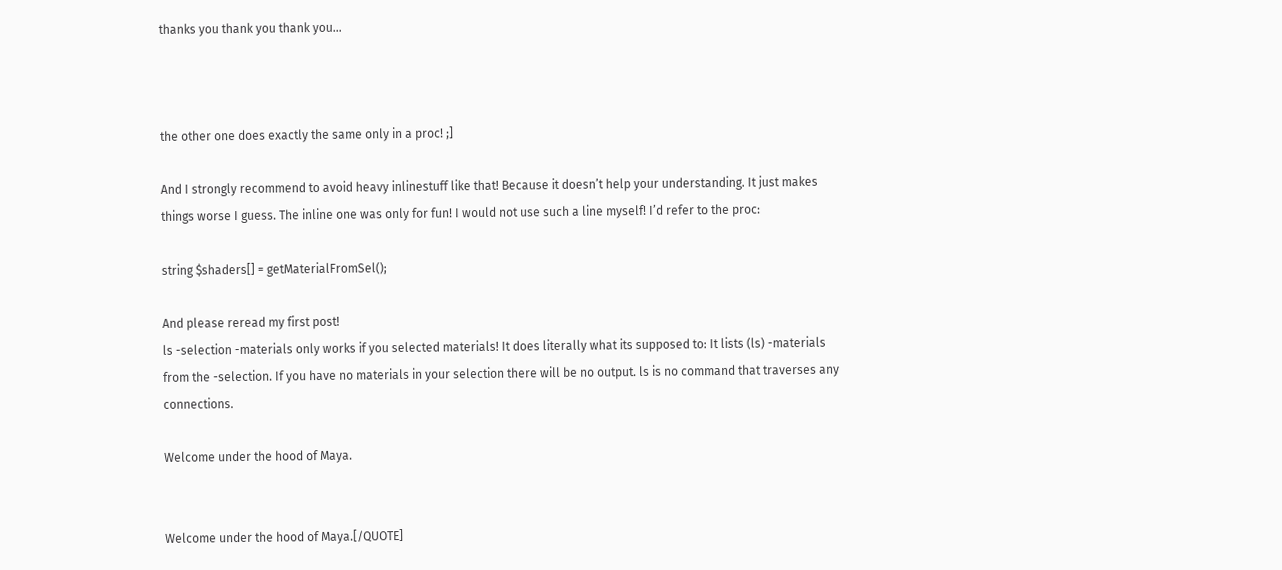thanks you thank you thank you…



the other one does exactly the same only in a proc! ;]

And I strongly recommend to avoid heavy inlinestuff like that! Because it doesn’t help your understanding. It just makes things worse I guess. The inline one was only for fun! I would not use such a line myself! I’d refer to the proc:

string $shaders[] = getMaterialFromSel();

And please reread my first post!
ls -selection -materials only works if you selected materials! It does literally what its supposed to: It lists (ls) -materials from the -selection. If you have no materials in your selection there will be no output. ls is no command that traverses any connections.

Welcome under the hood of Maya.


Welcome under the hood of Maya.[/QUOTE]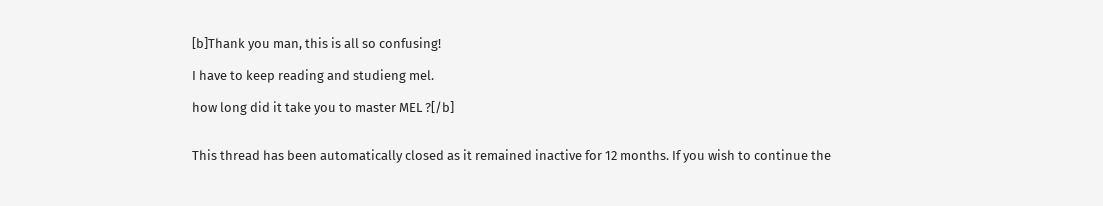[b]Thank you man, this is all so confusing!

I have to keep reading and studieng mel.

how long did it take you to master MEL ?[/b]


This thread has been automatically closed as it remained inactive for 12 months. If you wish to continue the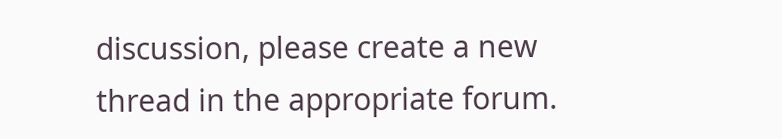discussion, please create a new thread in the appropriate forum.